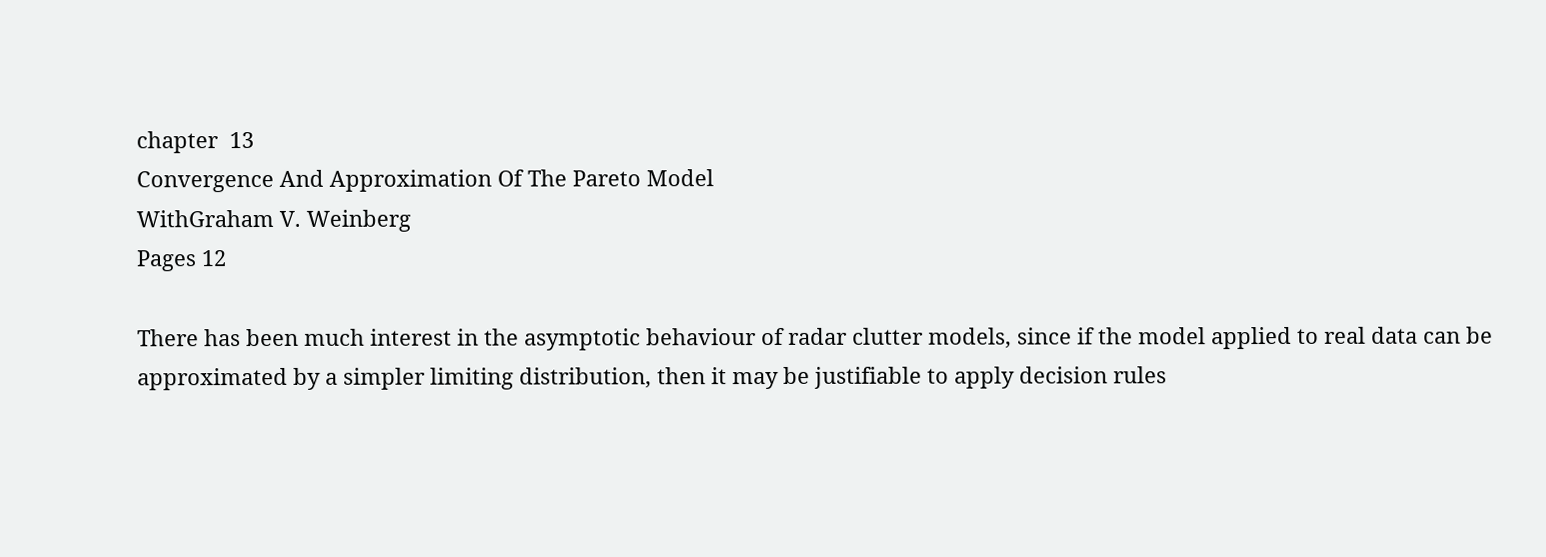chapter  13
Convergence And Approximation Of The Pareto Model
WithGraham V. Weinberg
Pages 12

There has been much interest in the asymptotic behaviour of radar clutter models, since if the model applied to real data can be approximated by a simpler limiting distribution, then it may be justifiable to apply decision rules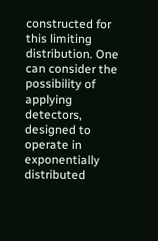constructed for this limiting distribution. One can consider the possibility of applying detectors, designed to operate in exponentially distributed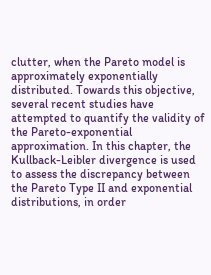clutter, when the Pareto model is approximately exponentially distributed. Towards this objective, several recent studies have attempted to quantify the validity of the Pareto-exponential approximation. In this chapter, the Kullback-Leibler divergence is used to assess the discrepancy between the Pareto Type II and exponential distributions, in order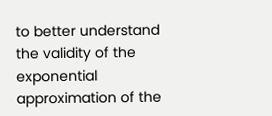to better understand the validity of the exponential approximation of the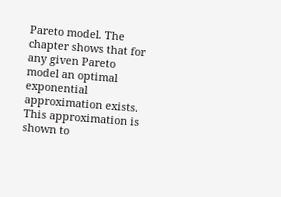Pareto model. The chapter shows that for any given Pareto model an optimal exponential approximation exists. This approximation is shown to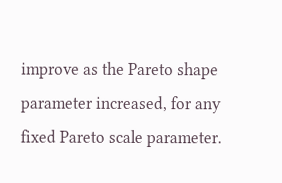improve as the Pareto shape parameter increased, for any fixed Pareto scale parameter.